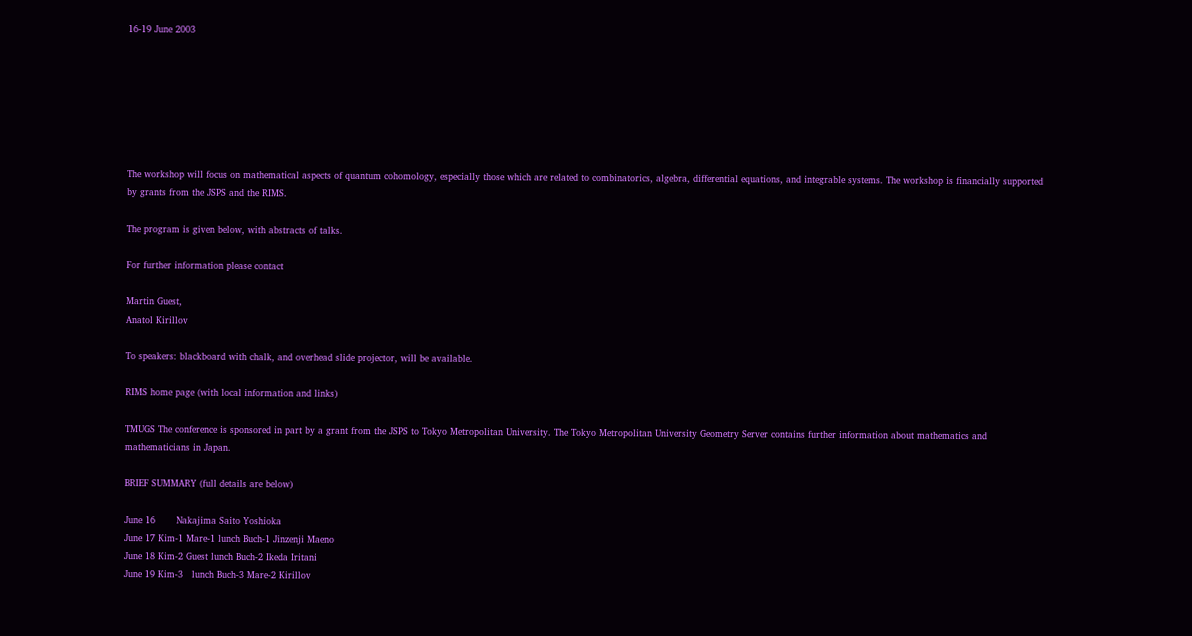16-19 June 2003







The workshop will focus on mathematical aspects of quantum cohomology, especially those which are related to combinatorics, algebra, differential equations, and integrable systems. The workshop is financially supported by grants from the JSPS and the RIMS.

The program is given below, with abstracts of talks.

For further information please contact

Martin Guest,
Anatol Kirillov

To speakers: blackboard with chalk, and overhead slide projector, will be available.

RIMS home page (with local information and links)

TMUGS The conference is sponsored in part by a grant from the JSPS to Tokyo Metropolitan University. The Tokyo Metropolitan University Geometry Server contains further information about mathematics and mathematicians in Japan.

BRIEF SUMMARY (full details are below)

June 16       Nakajima Saito Yoshioka
June 17 Kim-1 Mare-1 lunch Buch-1 Jinzenji Maeno
June 18 Kim-2 Guest lunch Buch-2 Ikeda Iritani
June 19 Kim-3   lunch Buch-3 Mare-2 Kirillov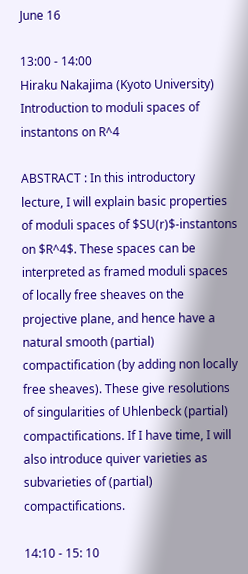June 16

13:00 - 14:00
Hiraku Nakajima (Kyoto University)
Introduction to moduli spaces of instantons on R^4

ABSTRACT : In this introductory lecture, I will explain basic properties of moduli spaces of $SU(r)$-instantons on $R^4$. These spaces can be interpreted as framed moduli spaces of locally free sheaves on the projective plane, and hence have a natural smooth (partial) compactification (by adding non locally free sheaves). These give resolutions of singularities of Uhlenbeck (partial) compactifications. If I have time, I will also introduce quiver varieties as subvarieties of (partial) compactifications.

14:10 - 15: 10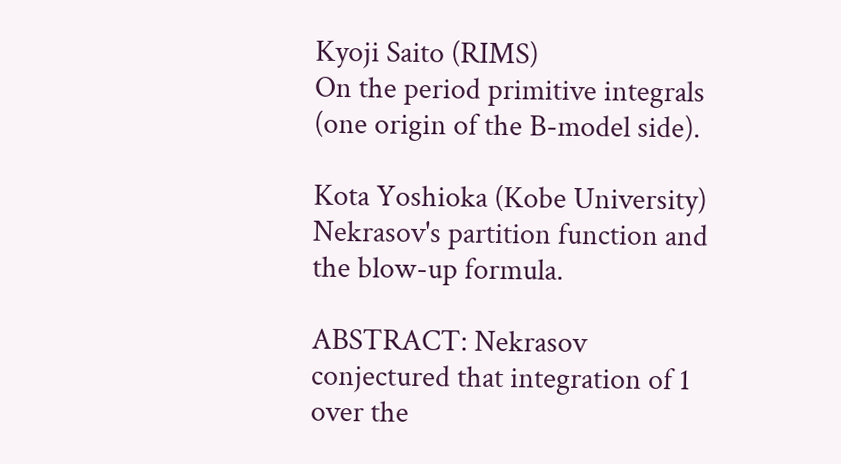Kyoji Saito (RIMS)
On the period primitive integrals (one origin of the B-model side).

Kota Yoshioka (Kobe University)
Nekrasov's partition function and the blow-up formula.

ABSTRACT: Nekrasov conjectured that integration of 1 over the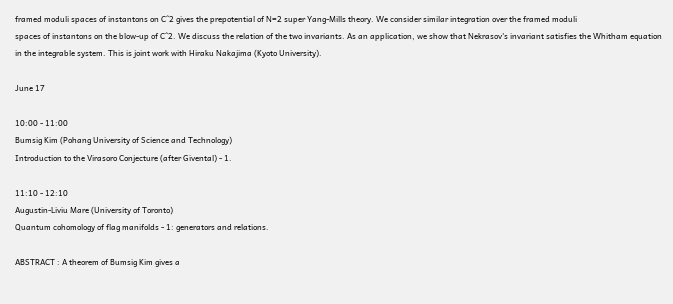framed moduli spaces of instantons on C^2 gives the prepotential of N=2 super Yang-Mills theory. We consider similar integration over the framed moduli
spaces of instantons on the blow-up of C^2. We discuss the relation of the two invariants. As an application, we show that Nekrasov's invariant satisfies the Whitham equation in the integrable system. This is joint work with Hiraku Nakajima (Kyoto University).

June 17

10:00 - 11:00
Bumsig Kim (Pohang University of Science and Technology)
Introduction to the Virasoro Conjecture (after Givental) - 1.

11:10 - 12:10
Augustin-Liviu Mare (University of Toronto)
Quantum cohomology of flag manifolds - 1: generators and relations.

ABSTRACT : A theorem of Bumsig Kim gives a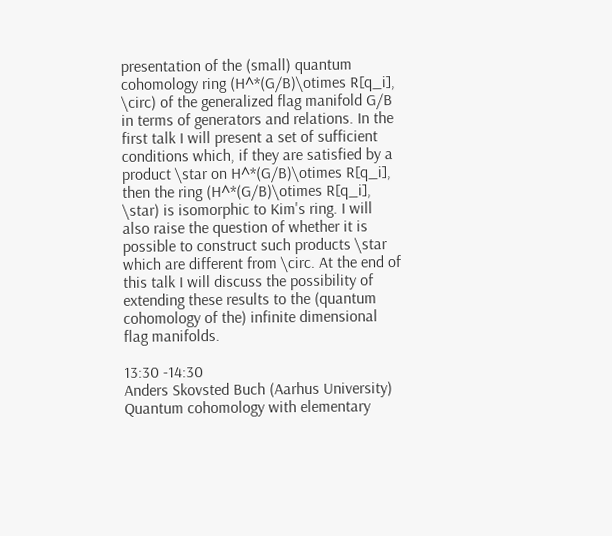presentation of the (small) quantum cohomology ring (H^*(G/B)\otimes R[q_i], \circ) of the generalized flag manifold G/B in terms of generators and relations. In the first talk I will present a set of sufficient conditions which, if they are satisfied by a product \star on H^*(G/B)\otimes R[q_i], then the ring (H^*(G/B)\otimes R[q_i], \star) is isomorphic to Kim's ring. I will also raise the question of whether it is possible to construct such products \star which are different from \circ. At the end of this talk I will discuss the possibility of extending these results to the (quantum cohomology of the) infinite dimensional flag manifolds.

13:30 -14:30
Anders Skovsted Buch (Aarhus University)
Quantum cohomology with elementary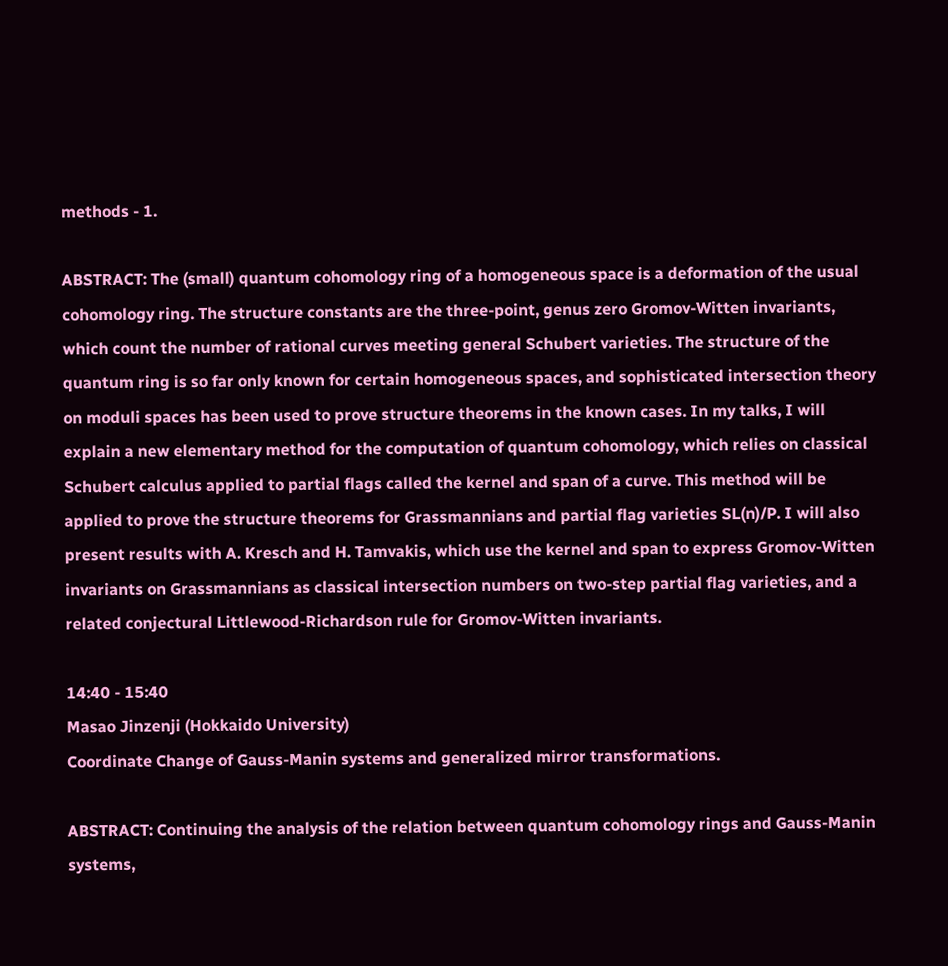methods - 1.

ABSTRACT: The (small) quantum cohomology ring of a homogeneous space is a deformation of the usual cohomology ring. The structure constants are the three-point, genus zero Gromov-Witten invariants, which count the number of rational curves meeting general Schubert varieties. The structure of the quantum ring is so far only known for certain homogeneous spaces, and sophisticated intersection theory on moduli spaces has been used to prove structure theorems in the known cases. In my talks, I will explain a new elementary method for the computation of quantum cohomology, which relies on classical Schubert calculus applied to partial flags called the kernel and span of a curve. This method will be applied to prove the structure theorems for Grassmannians and partial flag varieties SL(n)/P. I will also present results with A. Kresch and H. Tamvakis, which use the kernel and span to express Gromov-Witten invariants on Grassmannians as classical intersection numbers on two-step partial flag varieties, and a related conjectural Littlewood-Richardson rule for Gromov-Witten invariants.

14:40 - 15:40
Masao Jinzenji (Hokkaido University)
Coordinate Change of Gauss-Manin systems and generalized mirror transformations.

ABSTRACT: Continuing the analysis of the relation between quantum cohomology rings and Gauss-Manin systems,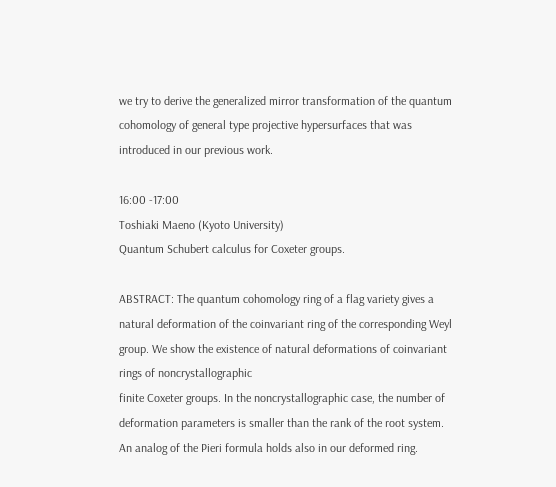we try to derive the generalized mirror transformation of the quantum cohomology of general type projective hypersurfaces that was introduced in our previous work.

16:00 -17:00
Toshiaki Maeno (Kyoto University)
Quantum Schubert calculus for Coxeter groups.

ABSTRACT: The quantum cohomology ring of a flag variety gives a natural deformation of the coinvariant ring of the corresponding Weyl group. We show the existence of natural deformations of coinvariant rings of noncrystallographic
finite Coxeter groups. In the noncrystallographic case, the number of deformation parameters is smaller than the rank of the root system. An analog of the Pieri formula holds also in our deformed ring.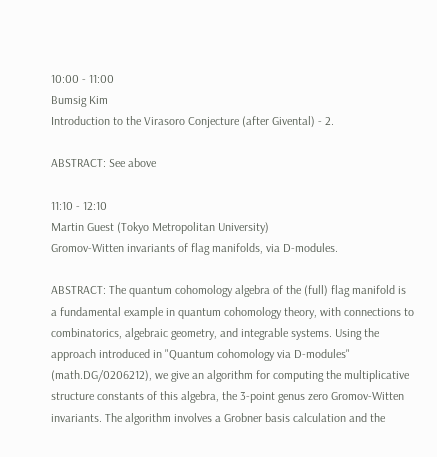10:00 - 11:00
Bumsig Kim
Introduction to the Virasoro Conjecture (after Givental) - 2.

ABSTRACT: See above

11:10 - 12:10
Martin Guest (Tokyo Metropolitan University)
Gromov-Witten invariants of flag manifolds, via D-modules.

ABSTRACT: The quantum cohomology algebra of the (full) flag manifold is a fundamental example in quantum cohomology theory, with connections to combinatorics, algebraic geometry, and integrable systems. Using the approach introduced in "Quantum cohomology via D-modules" (math.DG/0206212), we give an algorithm for computing the multiplicative structure constants of this algebra, the 3-point genus zero Gromov-Witten invariants. The algorithm involves a Grobner basis calculation and the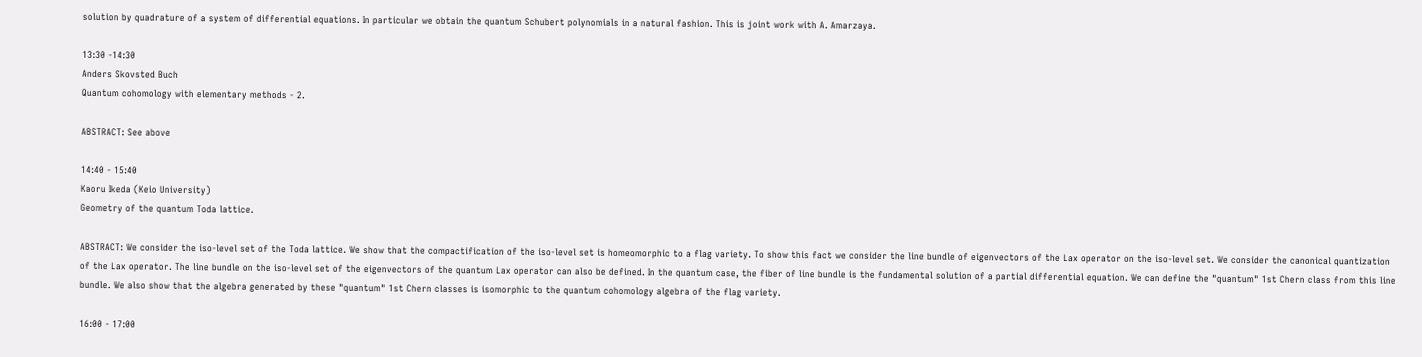solution by quadrature of a system of differential equations. In particular we obtain the quantum Schubert polynomials in a natural fashion. This is joint work with A. Amarzaya.

13:30 -14:30
Anders Skovsted Buch
Quantum cohomology with elementary methods - 2.

ABSTRACT: See above

14:40 - 15:40
Kaoru Ikeda (Keio University)
Geometry of the quantum Toda lattice.

ABSTRACT: We consider the iso-level set of the Toda lattice. We show that the compactification of the iso-level set is homeomorphic to a flag variety. To show this fact we consider the line bundle of eigenvectors of the Lax operator on the iso-level set. We consider the canonical quantization of the Lax operator. The line bundle on the iso-level set of the eigenvectors of the quantum Lax operator can also be defined. In the quantum case, the fiber of line bundle is the fundamental solution of a partial differential equation. We can define the "quantum" 1st Chern class from this line bundle. We also show that the algebra generated by these "quantum" 1st Chern classes is isomorphic to the quantum cohomology algebra of the flag variety.

16:00 - 17:00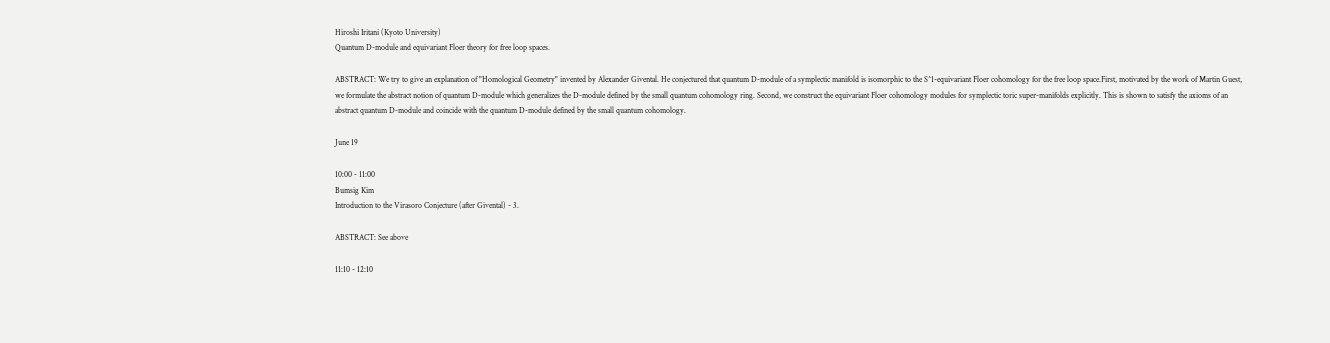Hiroshi Iritani (Kyoto University)
Quantum D-module and equivariant Floer theory for free loop spaces.

ABSTRACT: We try to give an explanation of "Homological Geometry" invented by Alexander Givental. He conjectured that quantum D-module of a symplectic manifold is isomorphic to the S^1-equivariant Floer cohomology for the free loop space.First, motivated by the work of Martin Guest, we formulate the abstract notion of quantum D-module which generalizes the D-module defined by the small quantum cohomology ring. Second, we construct the equivariant Floer cohomology modules for symplectic toric super-manifolds explicitly. This is shown to satisfy the axioms of an abstract quantum D-module and coincide with the quantum D-module defined by the small quantum cohomology.

June 19

10:00 - 11:00
Bumsig Kim
Introduction to the Virasoro Conjecture (after Givental) - 3.

ABSTRACT: See above

11:10 - 12:10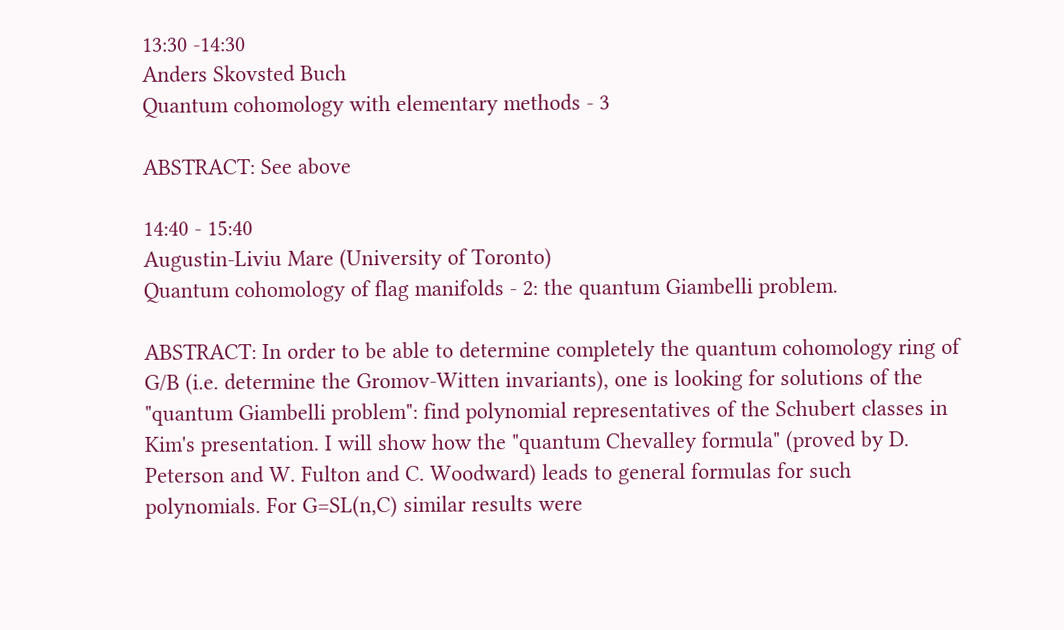13:30 -14:30
Anders Skovsted Buch
Quantum cohomology with elementary methods - 3

ABSTRACT: See above

14:40 - 15:40
Augustin-Liviu Mare (University of Toronto)
Quantum cohomology of flag manifolds - 2: the quantum Giambelli problem.

ABSTRACT: In order to be able to determine completely the quantum cohomology ring of G/B (i.e. determine the Gromov-Witten invariants), one is looking for solutions of the "quantum Giambelli problem": find polynomial representatives of the Schubert classes in Kim's presentation. I will show how the "quantum Chevalley formula" (proved by D. Peterson and W. Fulton and C. Woodward) leads to general formulas for such polynomials. For G=SL(n,C) similar results were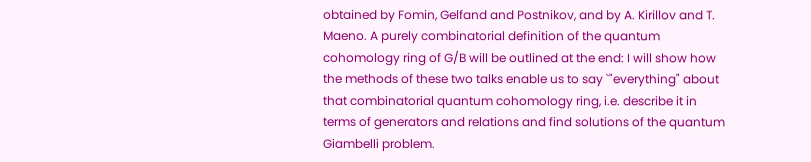obtained by Fomin, Gelfand and Postnikov, and by A. Kirillov and T. Maeno. A purely combinatorial definition of the quantum cohomology ring of G/B will be outlined at the end: I will show how the methods of these two talks enable us to say `"everything" about that combinatorial quantum cohomology ring, i.e. describe it in terms of generators and relations and find solutions of the quantum Giambelli problem.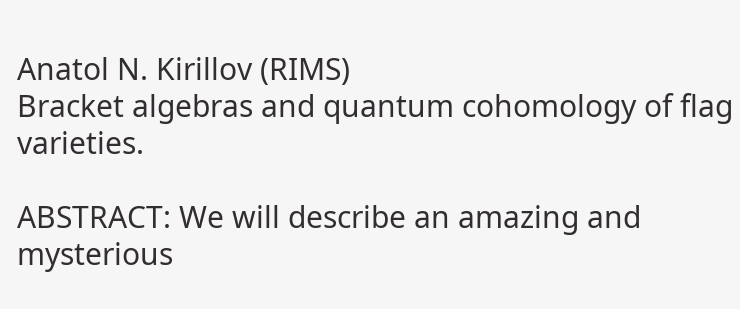Anatol N. Kirillov (RIMS)
Bracket algebras and quantum cohomology of flag varieties.

ABSTRACT: We will describe an amazing and mysterious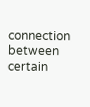connection between certain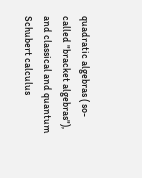quadratic algebras ( so-called "bracket algebras"), and classical and quantum Schubert calculus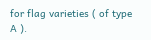for flag varieties ( of type A ).